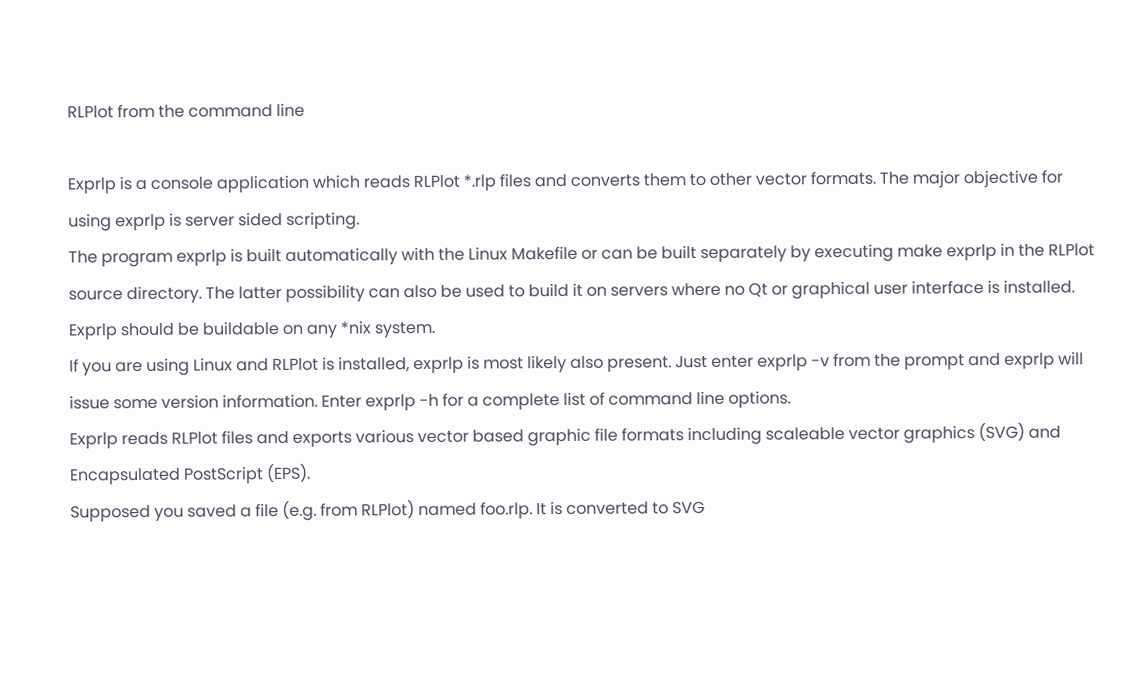RLPlot from the command line

Exprlp is a console application which reads RLPlot *.rlp files and converts them to other vector formats. The major objective for using exprlp is server sided scripting.
The program exprlp is built automatically with the Linux Makefile or can be built separately by executing make exprlp in the RLPlot source directory. The latter possibility can also be used to build it on servers where no Qt or graphical user interface is installed. Exprlp should be buildable on any *nix system.
If you are using Linux and RLPlot is installed, exprlp is most likely also present. Just enter exprlp -v from the prompt and exprlp will issue some version information. Enter exprlp -h for a complete list of command line options.
Exprlp reads RLPlot files and exports various vector based graphic file formats including scaleable vector graphics (SVG) and Encapsulated PostScript (EPS).
Supposed you saved a file (e.g. from RLPlot) named foo.rlp. It is converted to SVG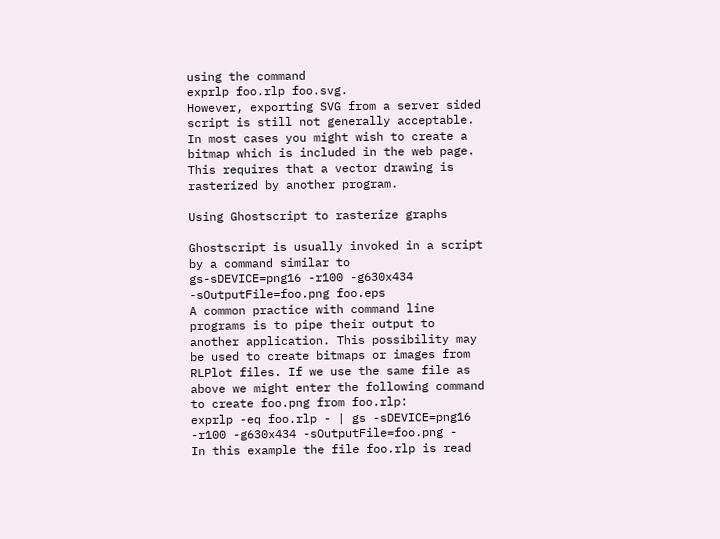using the command
exprlp foo.rlp foo.svg.
However, exporting SVG from a server sided script is still not generally acceptable. In most cases you might wish to create a bitmap which is included in the web page. This requires that a vector drawing is rasterized by another program.

Using Ghostscript to rasterize graphs

Ghostscript is usually invoked in a script by a command similar to
gs-sDEVICE=png16 -r100 -g630x434 -sOutputFile=foo.png foo.eps
A common practice with command line programs is to pipe their output to another application. This possibility may be used to create bitmaps or images from RLPlot files. If we use the same file as above we might enter the following command to create foo.png from foo.rlp:
exprlp -eq foo.rlp - | gs -sDEVICE=png16 -r100 -g630x434 -sOutputFile=foo.png -
In this example the file foo.rlp is read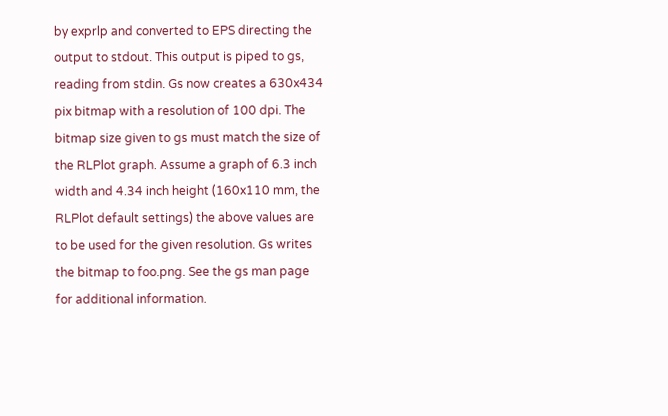by exprlp and converted to EPS directing the output to stdout. This output is piped to gs, reading from stdin. Gs now creates a 630x434 pix bitmap with a resolution of 100 dpi. The bitmap size given to gs must match the size of the RLPlot graph. Assume a graph of 6.3 inch width and 4.34 inch height (160x110 mm, the RLPlot default settings) the above values are to be used for the given resolution. Gs writes the bitmap to foo.png. See the gs man page for additional information.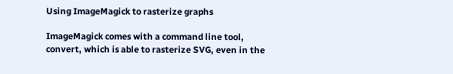Using ImageMagick to rasterize graphs

ImageMagick comes with a command line tool, convert, which is able to rasterize SVG, even in the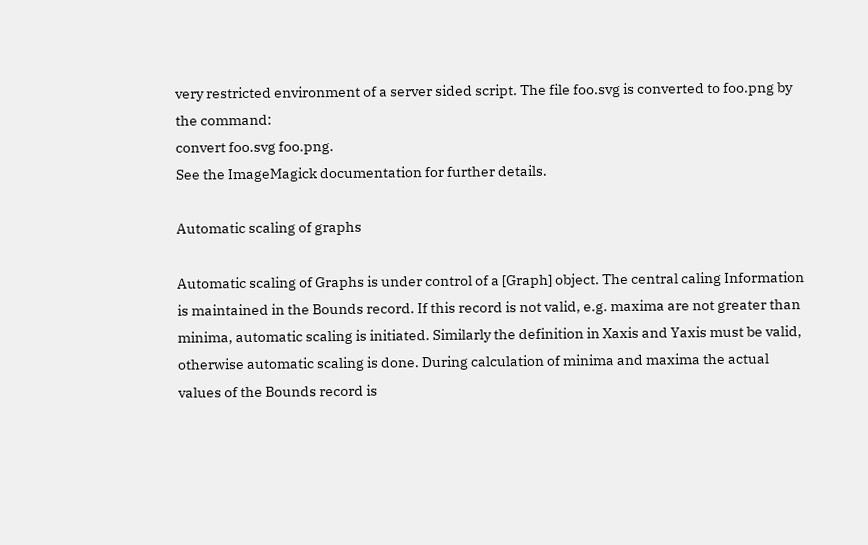very restricted environment of a server sided script. The file foo.svg is converted to foo.png by the command:
convert foo.svg foo.png.
See the ImageMagick documentation for further details.

Automatic scaling of graphs

Automatic scaling of Graphs is under control of a [Graph] object. The central caling Information is maintained in the Bounds record. If this record is not valid, e.g. maxima are not greater than minima, automatic scaling is initiated. Similarly the definition in Xaxis and Yaxis must be valid, otherwise automatic scaling is done. During calculation of minima and maxima the actual values of the Bounds record is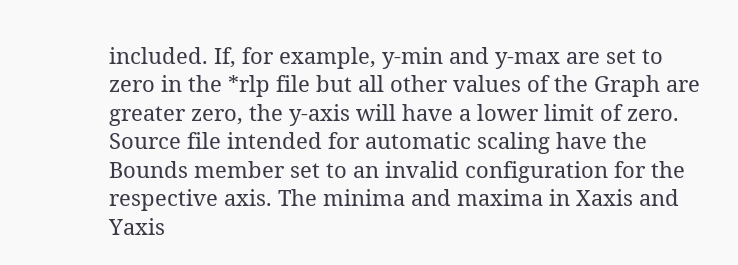included. If, for example, y-min and y-max are set to zero in the *rlp file but all other values of the Graph are greater zero, the y-axis will have a lower limit of zero.
Source file intended for automatic scaling have the Bounds member set to an invalid configuration for the respective axis. The minima and maxima in Xaxis and Yaxis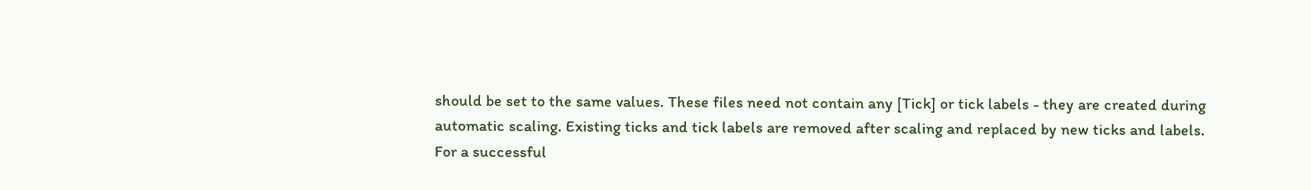should be set to the same values. These files need not contain any [Tick] or tick labels - they are created during automatic scaling. Existing ticks and tick labels are removed after scaling and replaced by new ticks and labels.
For a successful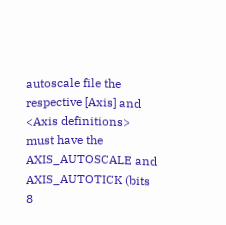autoscale file the respective [Axis] and <Axis definitions> must have the AXIS_AUTOSCALE and AXIS_AUTOTICK (bits 8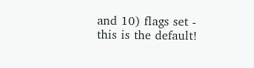and 10) flags set - this is the default!